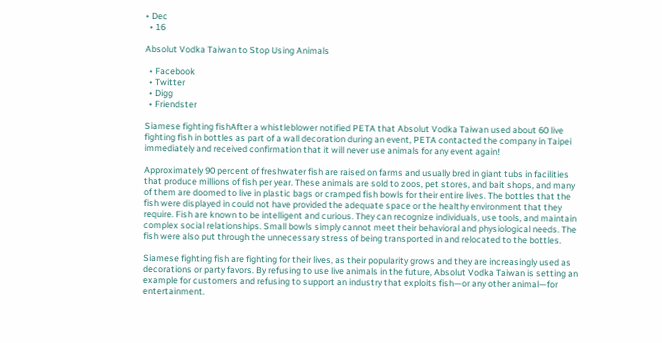• Dec
  • 16

Absolut Vodka Taiwan to Stop Using Animals

  • Facebook
  • Twitter
  • Digg
  • Friendster

Siamese fighting fishAfter a whistleblower notified PETA that Absolut Vodka Taiwan used about 60 live fighting fish in bottles as part of a wall decoration during an event, PETA contacted the company in Taipei immediately and received confirmation that it will never use animals for any event again!

Approximately 90 percent of freshwater fish are raised on farms and usually bred in giant tubs in facilities that produce millions of fish per year. These animals are sold to zoos, pet stores, and bait shops, and many of them are doomed to live in plastic bags or cramped fish bowls for their entire lives. The bottles that the fish were displayed in could not have provided the adequate space or the healthy environment that they require. Fish are known to be intelligent and curious. They can recognize individuals, use tools, and maintain complex social relationships. Small bowls simply cannot meet their behavioral and physiological needs. The fish were also put through the unnecessary stress of being transported in and relocated to the bottles.

Siamese fighting fish are fighting for their lives, as their popularity grows and they are increasingly used as decorations or party favors. By refusing to use live animals in the future, Absolut Vodka Taiwan is setting an example for customers and refusing to support an industry that exploits fish—or any other animal—for entertainment.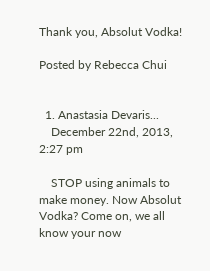Thank you, Absolut Vodka!

Posted by Rebecca Chui


  1. Anastasia Devaris...
    December 22nd, 2013, 2:27 pm

    STOP using animals to make money. Now Absolut Vodka? Come on, we all know your now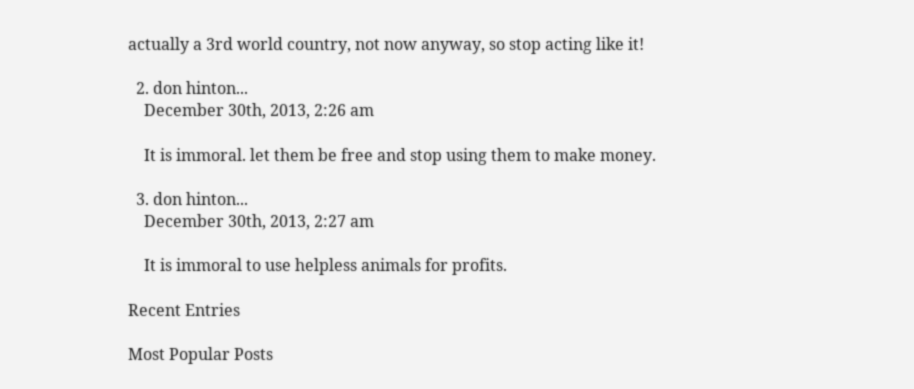actually a 3rd world country, not now anyway, so stop acting like it!

  2. don hinton...
    December 30th, 2013, 2:26 am

    It is immoral. let them be free and stop using them to make money.

  3. don hinton...
    December 30th, 2013, 2:27 am

    It is immoral to use helpless animals for profits.

Recent Entries

Most Popular Posts